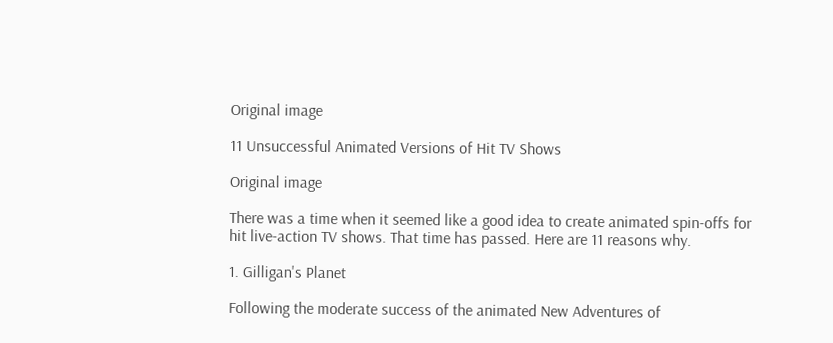Original image

11 Unsuccessful Animated Versions of Hit TV Shows

Original image

There was a time when it seemed like a good idea to create animated spin-offs for hit live-action TV shows. That time has passed. Here are 11 reasons why.

1. Gilligan's Planet

Following the moderate success of the animated New Adventures of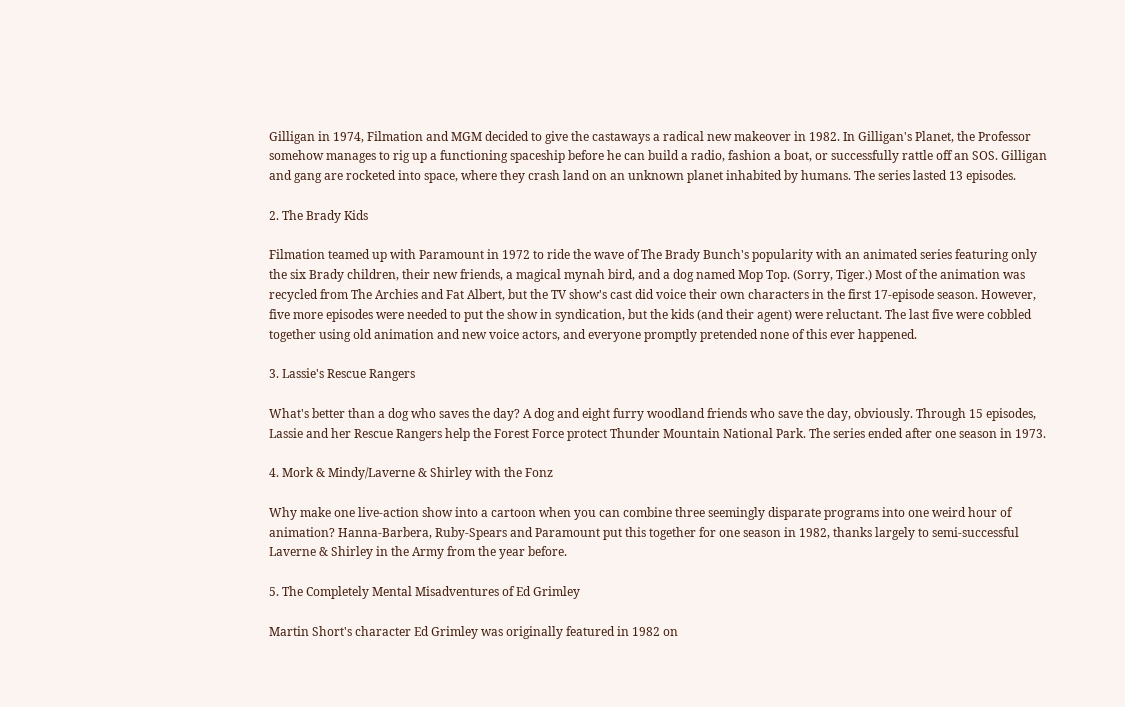Gilligan in 1974, Filmation and MGM decided to give the castaways a radical new makeover in 1982. In Gilligan's Planet, the Professor somehow manages to rig up a functioning spaceship before he can build a radio, fashion a boat, or successfully rattle off an SOS. Gilligan and gang are rocketed into space, where they crash land on an unknown planet inhabited by humans. The series lasted 13 episodes.

2. The Brady Kids

Filmation teamed up with Paramount in 1972 to ride the wave of The Brady Bunch's popularity with an animated series featuring only the six Brady children, their new friends, a magical mynah bird, and a dog named Mop Top. (Sorry, Tiger.) Most of the animation was recycled from The Archies and Fat Albert, but the TV show's cast did voice their own characters in the first 17-episode season. However, five more episodes were needed to put the show in syndication, but the kids (and their agent) were reluctant. The last five were cobbled together using old animation and new voice actors, and everyone promptly pretended none of this ever happened.

3. Lassie's Rescue Rangers

What's better than a dog who saves the day? A dog and eight furry woodland friends who save the day, obviously. Through 15 episodes, Lassie and her Rescue Rangers help the Forest Force protect Thunder Mountain National Park. The series ended after one season in 1973.

4. Mork & Mindy/Laverne & Shirley with the Fonz

Why make one live-action show into a cartoon when you can combine three seemingly disparate programs into one weird hour of animation? Hanna-Barbera, Ruby-Spears and Paramount put this together for one season in 1982, thanks largely to semi-successful Laverne & Shirley in the Army from the year before.

5. The Completely Mental Misadventures of Ed Grimley

Martin Short's character Ed Grimley was originally featured in 1982 on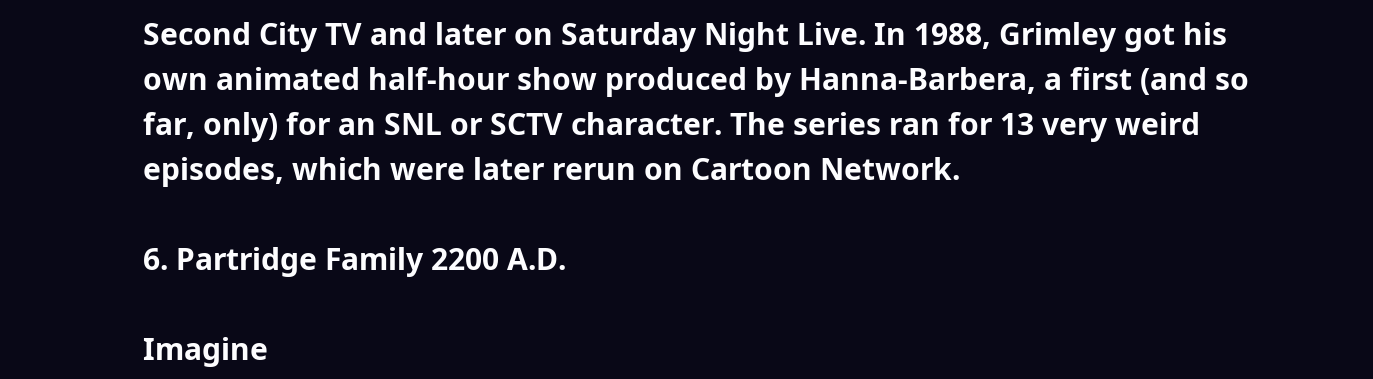Second City TV and later on Saturday Night Live. In 1988, Grimley got his own animated half-hour show produced by Hanna-Barbera, a first (and so far, only) for an SNL or SCTV character. The series ran for 13 very weird episodes, which were later rerun on Cartoon Network.

6. Partridge Family 2200 A.D.

Imagine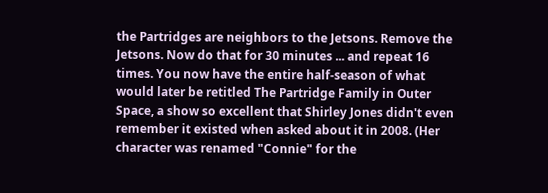the Partridges are neighbors to the Jetsons. Remove the Jetsons. Now do that for 30 minutes ... and repeat 16 times. You now have the entire half-season of what would later be retitled The Partridge Family in Outer Space, a show so excellent that Shirley Jones didn't even remember it existed when asked about it in 2008. (Her character was renamed "Connie" for the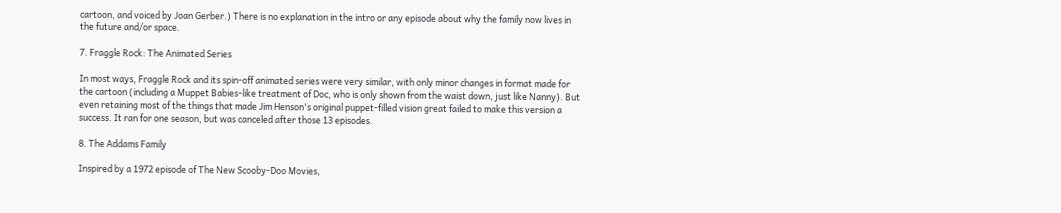cartoon, and voiced by Joan Gerber.) There is no explanation in the intro or any episode about why the family now lives in the future and/or space.

7. Fraggle Rock: The Animated Series

In most ways, Fraggle Rock and its spin-off animated series were very similar, with only minor changes in format made for the cartoon (including a Muppet Babies-like treatment of Doc, who is only shown from the waist down, just like Nanny). But even retaining most of the things that made Jim Henson's original puppet-filled vision great failed to make this version a success. It ran for one season, but was canceled after those 13 episodes.

8. The Addams Family

Inspired by a 1972 episode of The New Scooby-Doo Movies,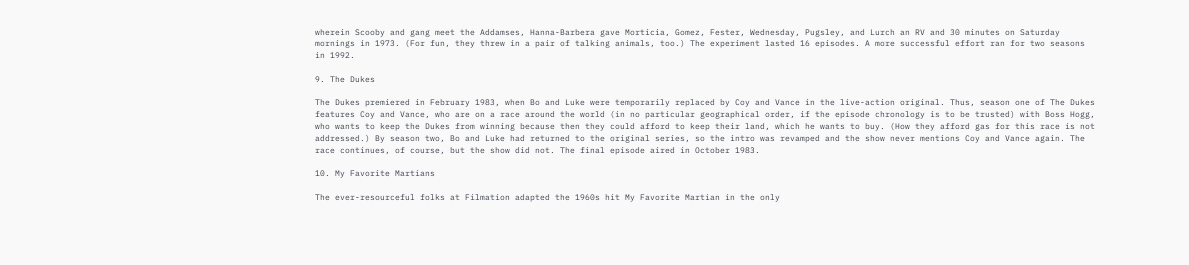wherein Scooby and gang meet the Addamses, Hanna-Barbera gave Morticia, Gomez, Fester, Wednesday, Pugsley, and Lurch an RV and 30 minutes on Saturday mornings in 1973. (For fun, they threw in a pair of talking animals, too.) The experiment lasted 16 episodes. A more successful effort ran for two seasons in 1992.

9. The Dukes

The Dukes premiered in February 1983, when Bo and Luke were temporarily replaced by Coy and Vance in the live-action original. Thus, season one of The Dukes features Coy and Vance, who are on a race around the world (in no particular geographical order, if the episode chronology is to be trusted) with Boss Hogg, who wants to keep the Dukes from winning because then they could afford to keep their land, which he wants to buy. (How they afford gas for this race is not addressed.) By season two, Bo and Luke had returned to the original series, so the intro was revamped and the show never mentions Coy and Vance again. The race continues, of course, but the show did not. The final episode aired in October 1983.

10. My Favorite Martians

The ever-resourceful folks at Filmation adapted the 1960s hit My Favorite Martian in the only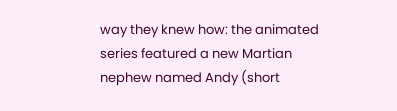way they knew how: the animated series featured a new Martian nephew named Andy (short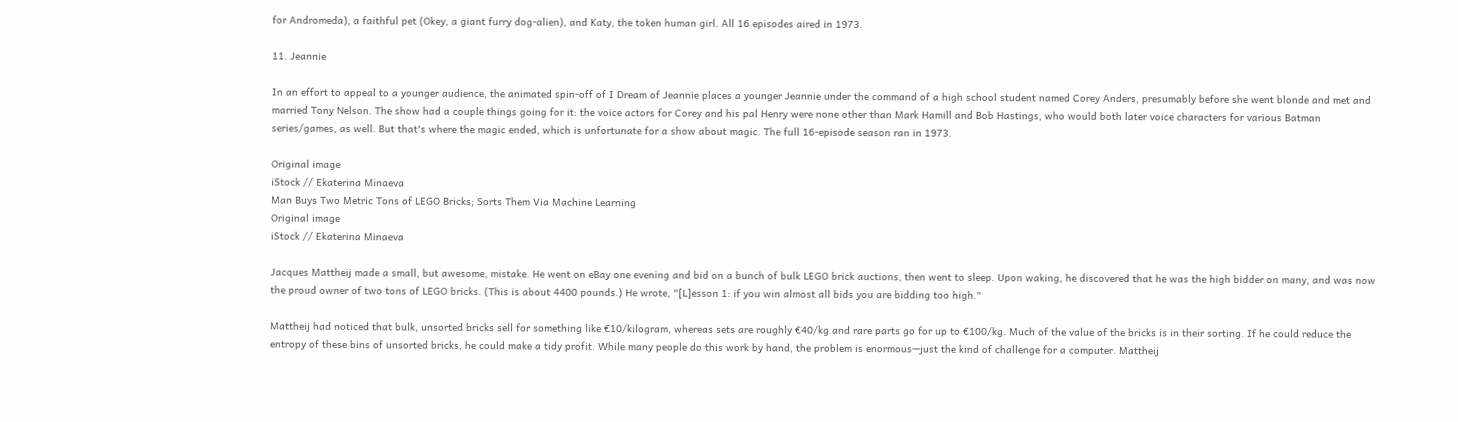for Andromeda), a faithful pet (Okey, a giant furry dog-alien), and Katy, the token human girl. All 16 episodes aired in 1973.

11. Jeannie

In an effort to appeal to a younger audience, the animated spin-off of I Dream of Jeannie places a younger Jeannie under the command of a high school student named Corey Anders, presumably before she went blonde and met and married Tony Nelson. The show had a couple things going for it: the voice actors for Corey and his pal Henry were none other than Mark Hamill and Bob Hastings, who would both later voice characters for various Batman series/games, as well. But that's where the magic ended, which is unfortunate for a show about magic. The full 16-episode season ran in 1973.

Original image
iStock // Ekaterina Minaeva
Man Buys Two Metric Tons of LEGO Bricks; Sorts Them Via Machine Learning
Original image
iStock // Ekaterina Minaeva

Jacques Mattheij made a small, but awesome, mistake. He went on eBay one evening and bid on a bunch of bulk LEGO brick auctions, then went to sleep. Upon waking, he discovered that he was the high bidder on many, and was now the proud owner of two tons of LEGO bricks. (This is about 4400 pounds.) He wrote, "[L]esson 1: if you win almost all bids you are bidding too high."

Mattheij had noticed that bulk, unsorted bricks sell for something like €10/kilogram, whereas sets are roughly €40/kg and rare parts go for up to €100/kg. Much of the value of the bricks is in their sorting. If he could reduce the entropy of these bins of unsorted bricks, he could make a tidy profit. While many people do this work by hand, the problem is enormous—just the kind of challenge for a computer. Mattheij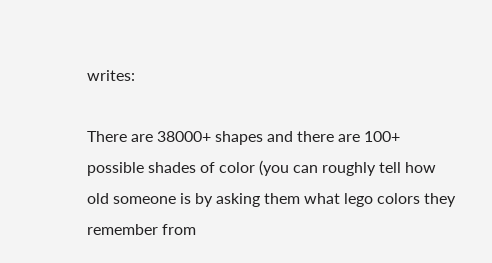writes:

There are 38000+ shapes and there are 100+ possible shades of color (you can roughly tell how old someone is by asking them what lego colors they remember from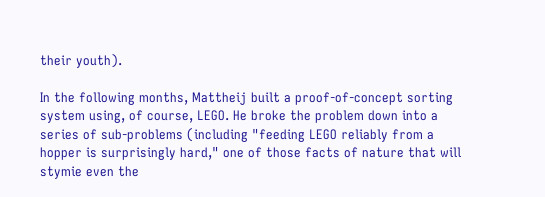their youth).

In the following months, Mattheij built a proof-of-concept sorting system using, of course, LEGO. He broke the problem down into a series of sub-problems (including "feeding LEGO reliably from a hopper is surprisingly hard," one of those facts of nature that will stymie even the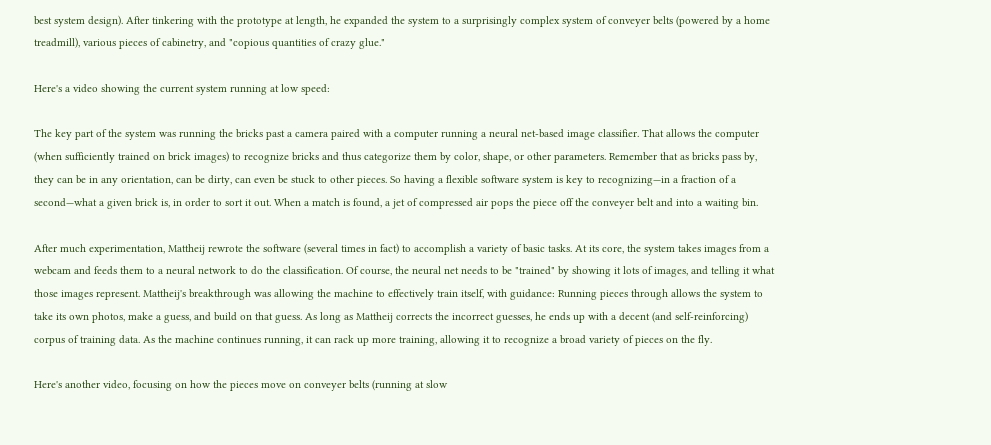best system design). After tinkering with the prototype at length, he expanded the system to a surprisingly complex system of conveyer belts (powered by a home treadmill), various pieces of cabinetry, and "copious quantities of crazy glue."

Here's a video showing the current system running at low speed:

The key part of the system was running the bricks past a camera paired with a computer running a neural net-based image classifier. That allows the computer (when sufficiently trained on brick images) to recognize bricks and thus categorize them by color, shape, or other parameters. Remember that as bricks pass by, they can be in any orientation, can be dirty, can even be stuck to other pieces. So having a flexible software system is key to recognizing—in a fraction of a second—what a given brick is, in order to sort it out. When a match is found, a jet of compressed air pops the piece off the conveyer belt and into a waiting bin.

After much experimentation, Mattheij rewrote the software (several times in fact) to accomplish a variety of basic tasks. At its core, the system takes images from a webcam and feeds them to a neural network to do the classification. Of course, the neural net needs to be "trained" by showing it lots of images, and telling it what those images represent. Mattheij's breakthrough was allowing the machine to effectively train itself, with guidance: Running pieces through allows the system to take its own photos, make a guess, and build on that guess. As long as Mattheij corrects the incorrect guesses, he ends up with a decent (and self-reinforcing) corpus of training data. As the machine continues running, it can rack up more training, allowing it to recognize a broad variety of pieces on the fly.

Here's another video, focusing on how the pieces move on conveyer belts (running at slow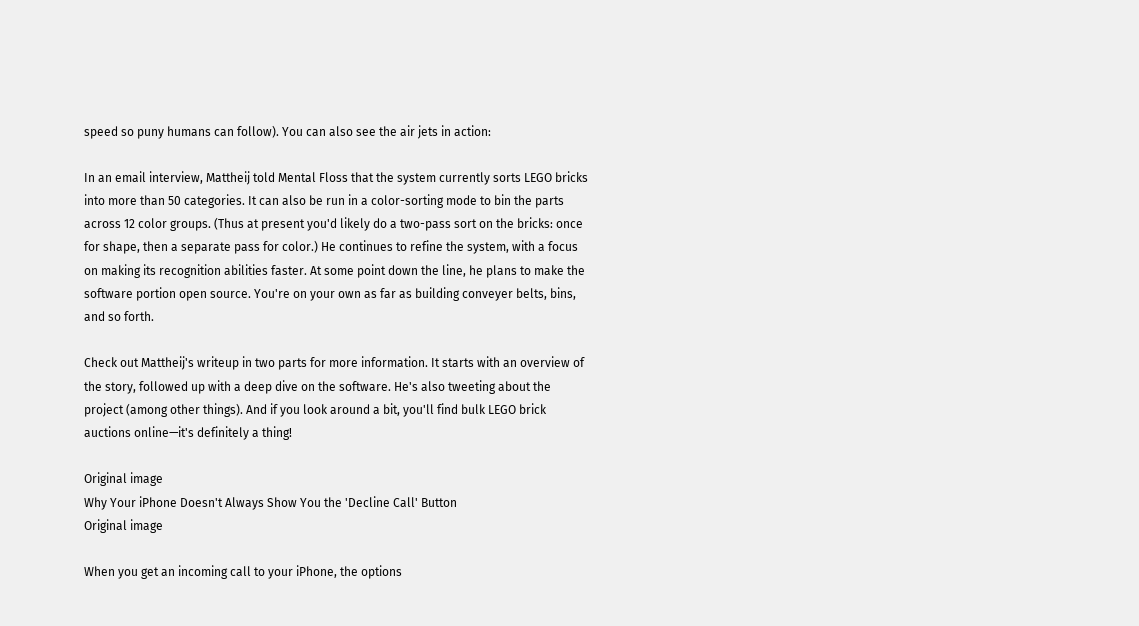speed so puny humans can follow). You can also see the air jets in action:

In an email interview, Mattheij told Mental Floss that the system currently sorts LEGO bricks into more than 50 categories. It can also be run in a color-sorting mode to bin the parts across 12 color groups. (Thus at present you'd likely do a two-pass sort on the bricks: once for shape, then a separate pass for color.) He continues to refine the system, with a focus on making its recognition abilities faster. At some point down the line, he plans to make the software portion open source. You're on your own as far as building conveyer belts, bins, and so forth.

Check out Mattheij's writeup in two parts for more information. It starts with an overview of the story, followed up with a deep dive on the software. He's also tweeting about the project (among other things). And if you look around a bit, you'll find bulk LEGO brick auctions online—it's definitely a thing!

Original image
Why Your iPhone Doesn't Always Show You the 'Decline Call' Button
Original image

When you get an incoming call to your iPhone, the options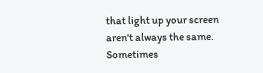that light up your screen aren't always the same. Sometimes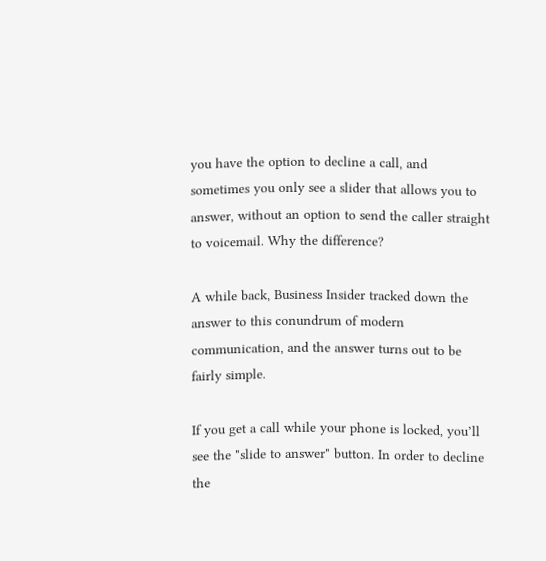you have the option to decline a call, and sometimes you only see a slider that allows you to answer, without an option to send the caller straight to voicemail. Why the difference?

A while back, Business Insider tracked down the answer to this conundrum of modern communication, and the answer turns out to be fairly simple.

If you get a call while your phone is locked, you’ll see the "slide to answer" button. In order to decline the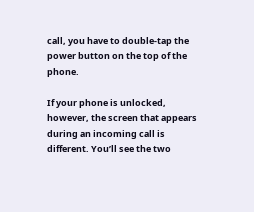call, you have to double-tap the power button on the top of the phone.

If your phone is unlocked, however, the screen that appears during an incoming call is different. You’ll see the two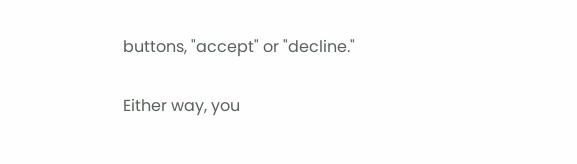buttons, "accept" or "decline."

Either way, you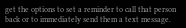get the options to set a reminder to call that person back or to immediately send them a text message.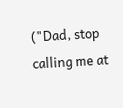("Dad, stop calling me at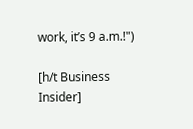work, it’s 9 a.m.!")

[h/t Business Insider]